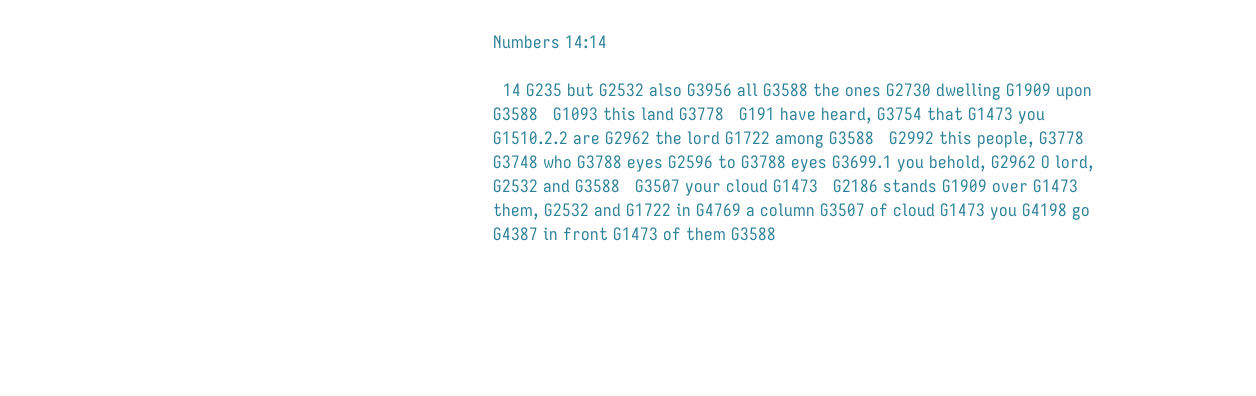Numbers 14:14

  14 G235 but G2532 also G3956 all G3588 the ones G2730 dwelling G1909 upon G3588   G1093 this land G3778   G191 have heard, G3754 that G1473 you G1510.2.2 are G2962 the lord G1722 among G3588   G2992 this people, G3778   G3748 who G3788 eyes G2596 to G3788 eyes G3699.1 you behold, G2962 O lord, G2532 and G3588   G3507 your cloud G1473   G2186 stands G1909 over G1473 them, G2532 and G1722 in G4769 a column G3507 of cloud G1473 you G4198 go G4387 in front G1473 of them G3588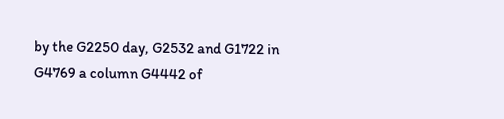by the G2250 day, G2532 and G1722 in G4769 a column G4442 of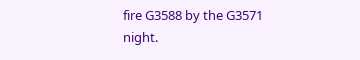fire G3588 by the G3571 night.